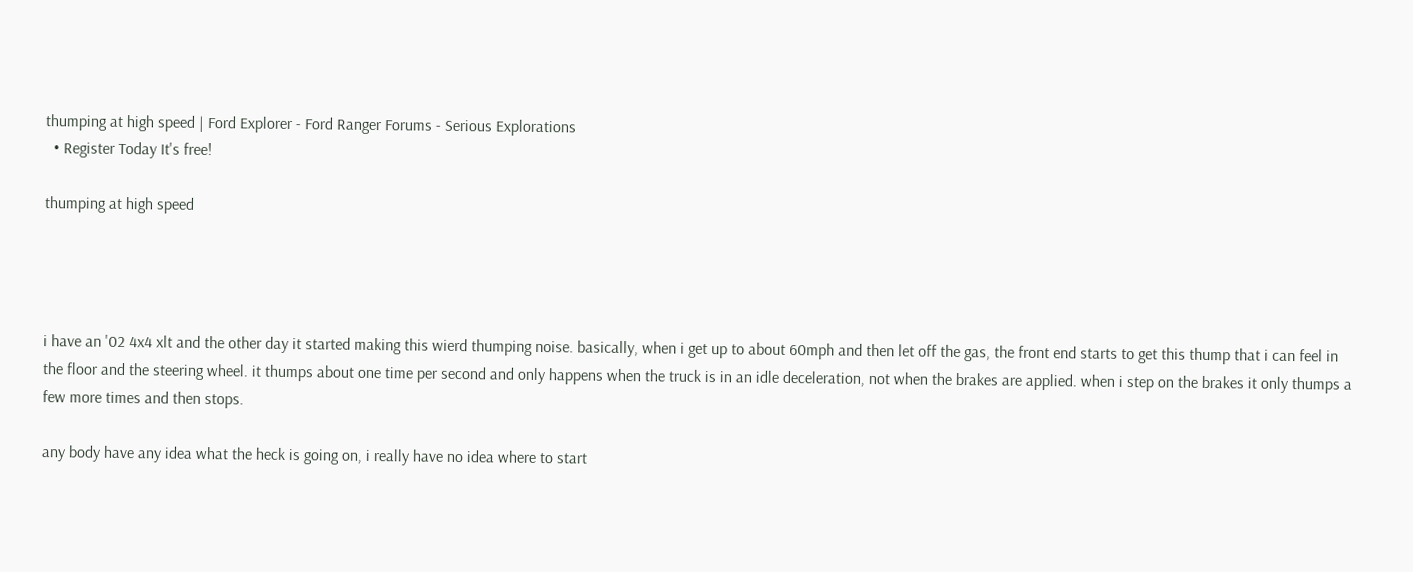thumping at high speed | Ford Explorer - Ford Ranger Forums - Serious Explorations
  • Register Today It's free!

thumping at high speed




i have an '02 4x4 xlt and the other day it started making this wierd thumping noise. basically, when i get up to about 60mph and then let off the gas, the front end starts to get this thump that i can feel in the floor and the steering wheel. it thumps about one time per second and only happens when the truck is in an idle deceleration, not when the brakes are applied. when i step on the brakes it only thumps a few more times and then stops.

any body have any idea what the heck is going on, i really have no idea where to start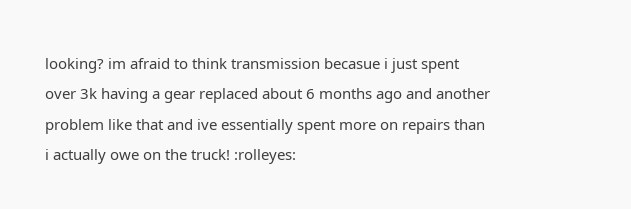looking? im afraid to think transmission becasue i just spent over 3k having a gear replaced about 6 months ago and another problem like that and ive essentially spent more on repairs than i actually owe on the truck! :rolleyes: